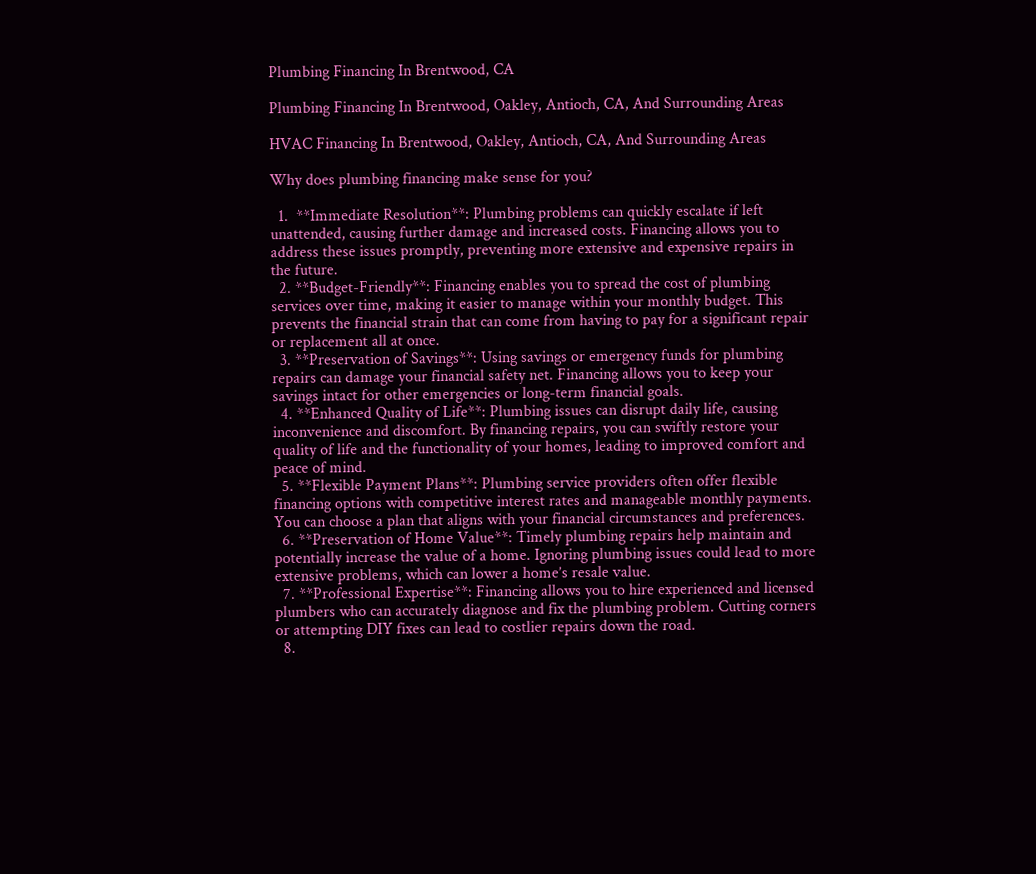Plumbing Financing In Brentwood, CA

Plumbing Financing In Brentwood, Oakley, Antioch, CA, And Surrounding Areas

HVAC Financing In Brentwood, Oakley, Antioch, CA, And Surrounding Areas

Why does plumbing financing make sense for you?

  1.  **Immediate Resolution**: Plumbing problems can quickly escalate if left unattended, causing further damage and increased costs. Financing allows you to address these issues promptly, preventing more extensive and expensive repairs in the future.
  2. **Budget-Friendly**: Financing enables you to spread the cost of plumbing services over time, making it easier to manage within your monthly budget. This prevents the financial strain that can come from having to pay for a significant repair or replacement all at once.
  3. **Preservation of Savings**: Using savings or emergency funds for plumbing repairs can damage your financial safety net. Financing allows you to keep your savings intact for other emergencies or long-term financial goals.
  4. **Enhanced Quality of Life**: Plumbing issues can disrupt daily life, causing inconvenience and discomfort. By financing repairs, you can swiftly restore your quality of life and the functionality of your homes, leading to improved comfort and peace of mind.
  5. **Flexible Payment Plans**: Plumbing service providers often offer flexible financing options with competitive interest rates and manageable monthly payments. You can choose a plan that aligns with your financial circumstances and preferences.
  6. **Preservation of Home Value**: Timely plumbing repairs help maintain and potentially increase the value of a home. Ignoring plumbing issues could lead to more extensive problems, which can lower a home’s resale value.
  7. **Professional Expertise**: Financing allows you to hire experienced and licensed plumbers who can accurately diagnose and fix the plumbing problem. Cutting corners or attempting DIY fixes can lead to costlier repairs down the road.
  8.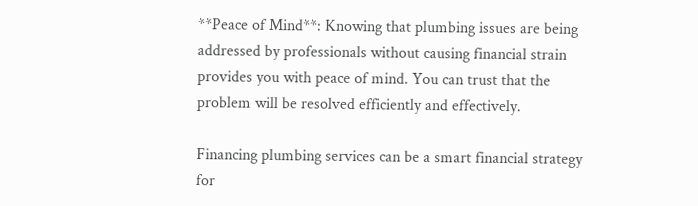**Peace of Mind**: Knowing that plumbing issues are being addressed by professionals without causing financial strain provides you with peace of mind. You can trust that the problem will be resolved efficiently and effectively.

Financing plumbing services can be a smart financial strategy for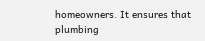homeowners. It ensures that plumbing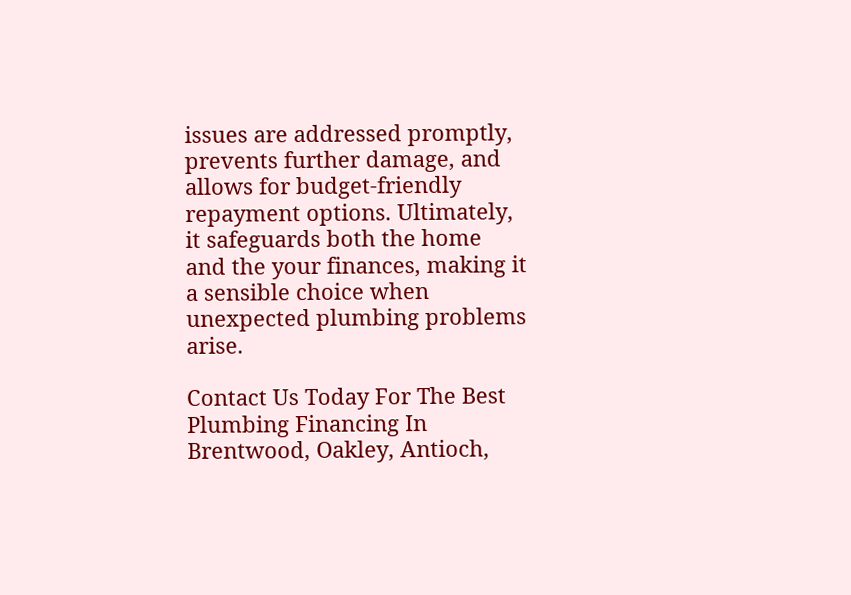issues are addressed promptly, prevents further damage, and allows for budget-friendly repayment options. Ultimately, it safeguards both the home and the your finances, making it a sensible choice when unexpected plumbing problems arise.

Contact Us Today For The Best Plumbing Financing In Brentwood, Oakley, Antioch,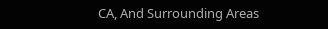CA, And Surrounding Areas